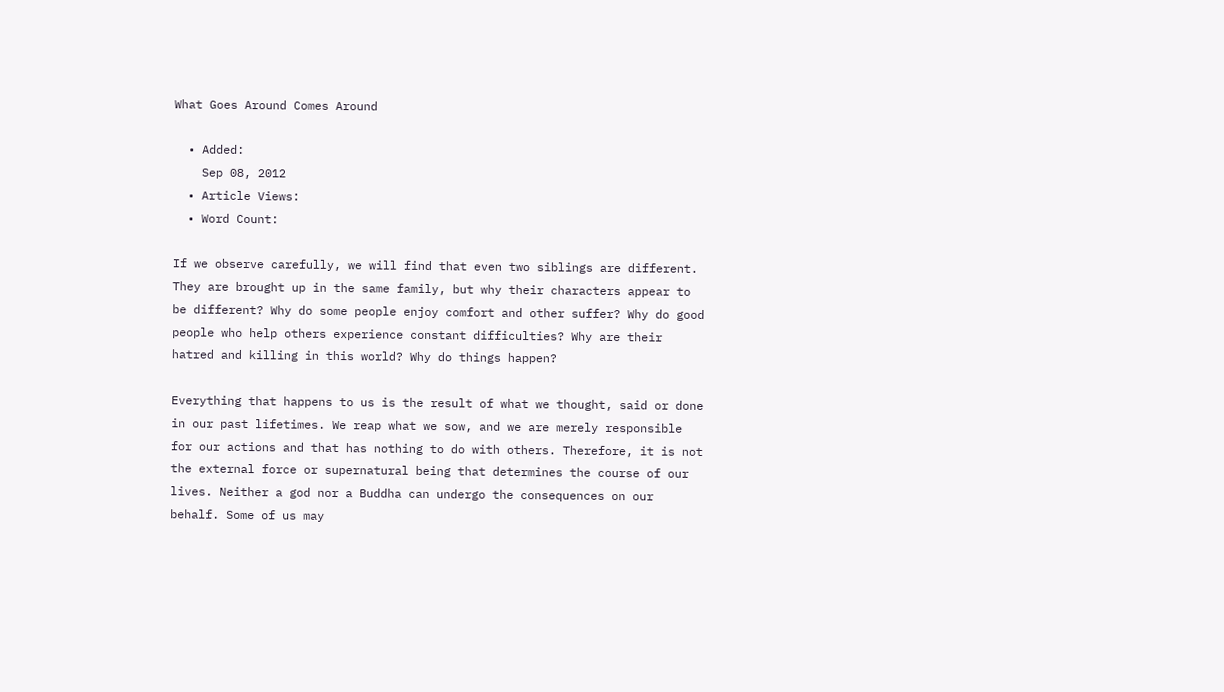What Goes Around Comes Around

  • Added:
    Sep 08, 2012
  • Article Views:
  • Word Count:

If we observe carefully, we will find that even two siblings are different. They are brought up in the same family, but why their characters appear to be different? Why do some people enjoy comfort and other suffer? Why do good people who help others experience constant difficulties? Why are their hatred and killing in this world? Why do things happen?

Everything that happens to us is the result of what we thought, said or done in our past lifetimes. We reap what we sow, and we are merely responsible for our actions and that has nothing to do with others. Therefore, it is not the external force or supernatural being that determines the course of our lives. Neither a god nor a Buddha can undergo the consequences on our behalf. Some of us may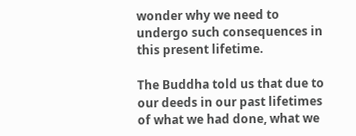wonder why we need to undergo such consequences in this present lifetime.

The Buddha told us that due to our deeds in our past lifetimes of what we had done, what we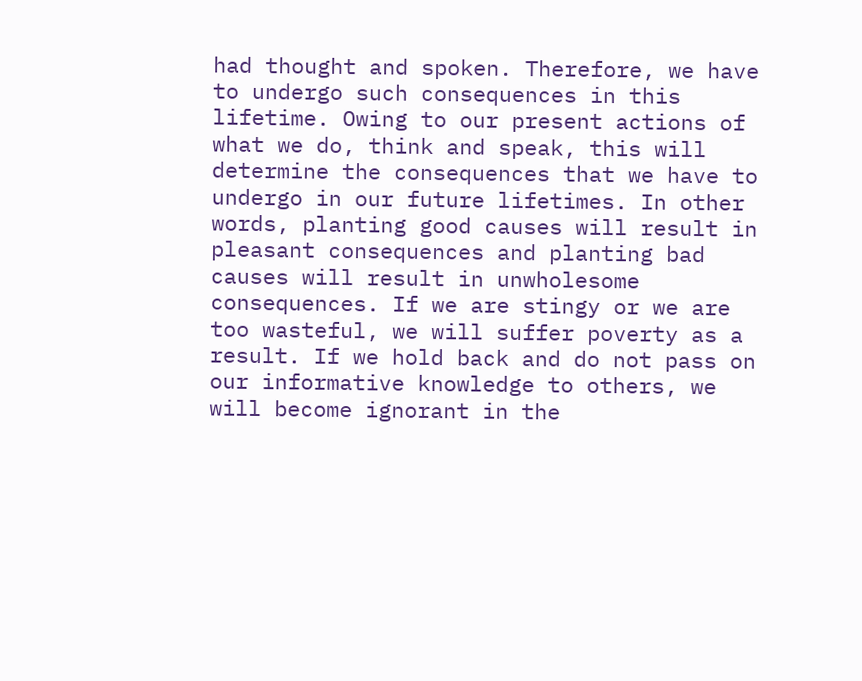had thought and spoken. Therefore, we have to undergo such consequences in this lifetime. Owing to our present actions of what we do, think and speak, this will determine the consequences that we have to undergo in our future lifetimes. In other words, planting good causes will result in pleasant consequences and planting bad causes will result in unwholesome consequences. If we are stingy or we are too wasteful, we will suffer poverty as a result. If we hold back and do not pass on our informative knowledge to others, we will become ignorant in the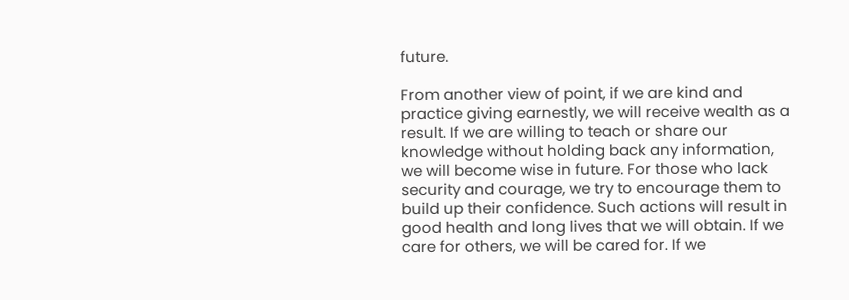future.

From another view of point, if we are kind and practice giving earnestly, we will receive wealth as a result. If we are willing to teach or share our knowledge without holding back any information, we will become wise in future. For those who lack security and courage, we try to encourage them to build up their confidence. Such actions will result in good health and long lives that we will obtain. If we care for others, we will be cared for. If we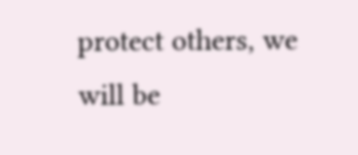protect others, we will be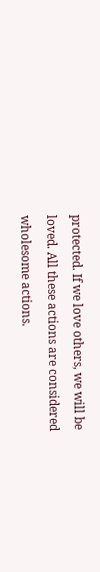protected. If we love others, we will be loved. All these actions are considered wholesome actions.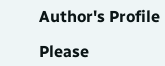Author's Profile

Please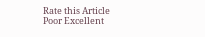Rate this Article
Poor Excellent